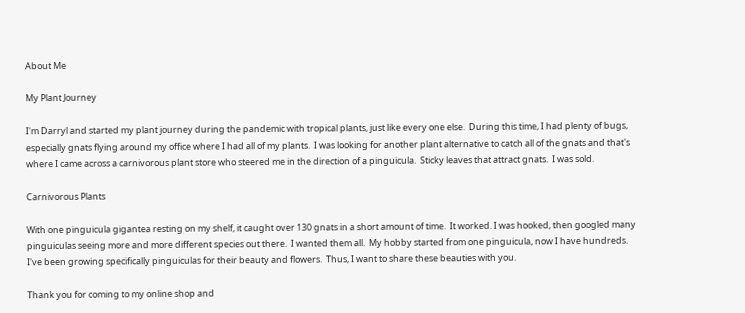About Me

My Plant Journey

I'm Darryl and started my plant journey during the pandemic with tropical plants, just like every one else.  During this time, I had plenty of bugs, especially gnats flying around my office where I had all of my plants.  I was looking for another plant alternative to catch all of the gnats and that's where I came across a carnivorous plant store who steered me in the direction of a pinguicula.  Sticky leaves that attract gnats.  I was sold.

Carnivorous Plants

With one pinguicula gigantea resting on my shelf, it caught over 130 gnats in a short amount of time.  It worked. I was hooked, then googled many pinguiculas seeing more and more different species out there.  I wanted them all.  My hobby started from one pinguicula, now I have hundreds.  I've been growing specifically pinguiculas for their beauty and flowers.  Thus, I want to share these beauties with you.

Thank you for coming to my online shop and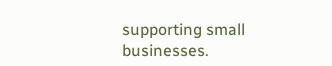supporting small businesses.